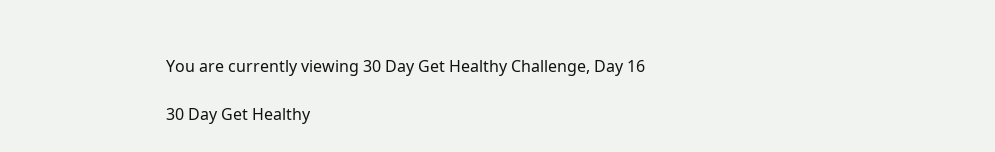You are currently viewing 30 Day Get Healthy Challenge, Day 16

30 Day Get Healthy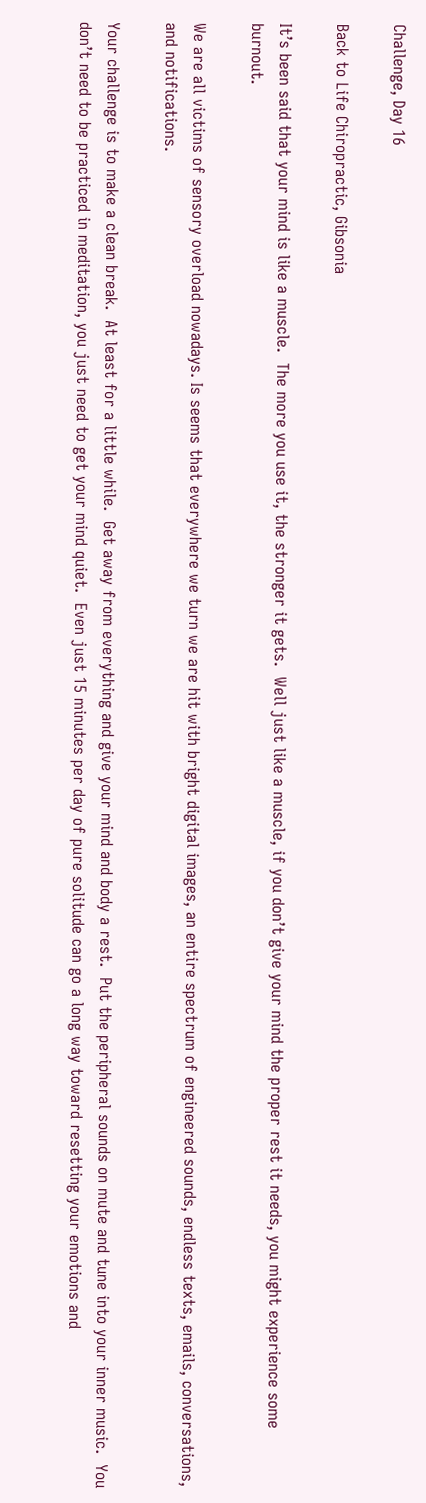Challenge, Day 16

Back to Life Chiropractic, Gibsonia

It’s been said that your mind is like a muscle.  The more you use it, the stronger it gets.  Well just like a muscle, if you don’t give your mind the proper rest it needs, you might experience some burnout.

We are all victims of sensory overload nowadays. Is seems that everywhere we turn we are hit with bright digital images, an entire spectrum of engineered sounds, endless texts, emails, conversations, and notifications.

Your challenge is to make a clean break.  At least for a little while.  Get away from everything and give your mind and body a rest.  Put the peripheral sounds on mute and tune into your inner music.  You don’t need to be practiced in meditation, you just need to get your mind quiet.  Even just 15 minutes per day of pure solitude can go a long way toward resetting your emotions and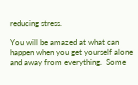reducing stress.

You will be amazed at what can happen when you get yourself alone and away from everything.  Some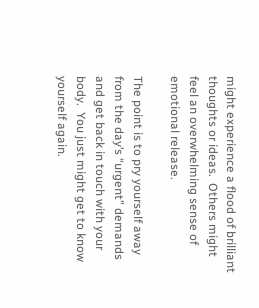might experience a flood of brilliant thoughts or ideas.  Others might feel an overwhelming sense of emotional release.

The point is to pry yourself away from the day’s “urgent” demands and get back in touch with your body.  You just might get to know yourself again.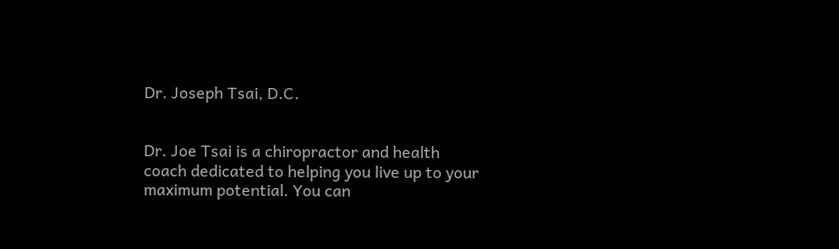Dr. Joseph Tsai, D.C.


Dr. Joe Tsai is a chiropractor and health coach dedicated to helping you live up to your maximum potential. You can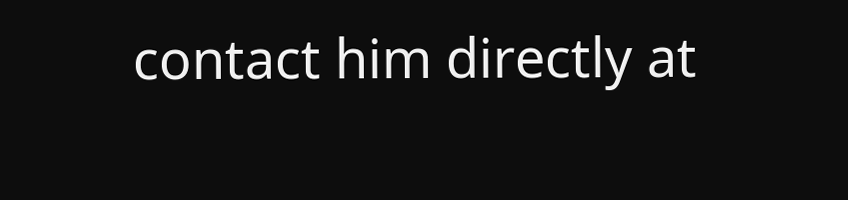contact him directly at